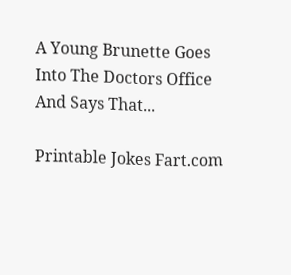A Young Brunette Goes Into The Doctors Office And Says That...

Printable Jokes Fart.com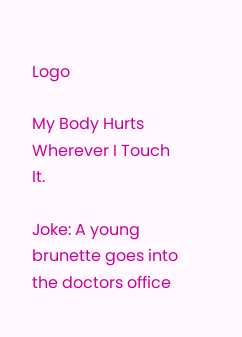Logo

My Body Hurts Wherever I Touch It.

Joke: A young brunette goes into the doctors office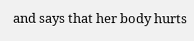and says that her body hurts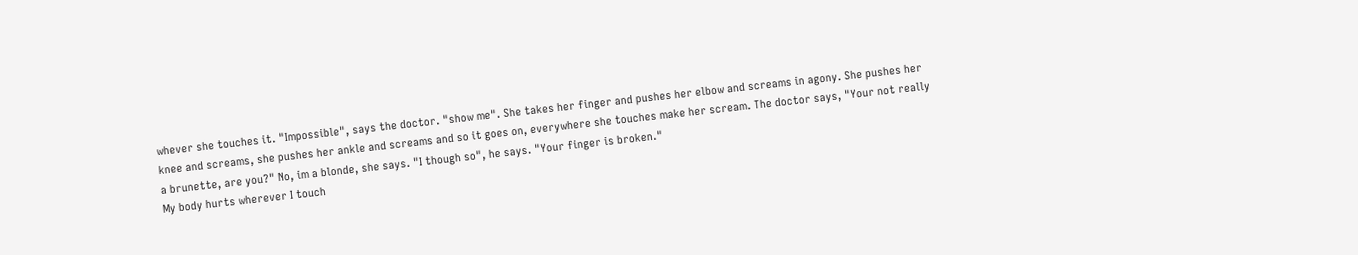whever she touches it. "Impossible", says the doctor. "show me". She takes her finger and pushes her elbow and screams in agony. She pushes her knee and screams, she pushes her ankle and screams and so it goes on, everywhere she touches make her scream. The doctor says, "Your not really a brunette, are you?" No, im a blonde, she says. "I though so", he says. "Your finger is broken."
My body hurts wherever I touch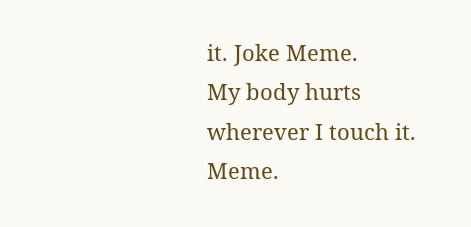it. Joke Meme.
My body hurts wherever I touch it. Meme.